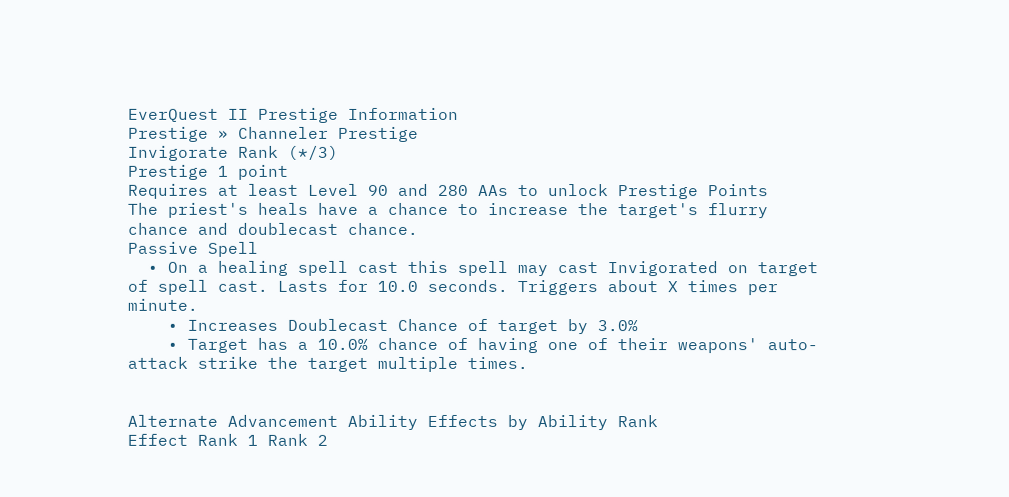EverQuest II Prestige Information
Prestige » Channeler Prestige
Invigorate Rank (*/3)
Prestige 1 point
Requires at least Level 90 and 280 AAs to unlock Prestige Points
The priest's heals have a chance to increase the target's flurry chance and doublecast chance.
Passive Spell
  • On a healing spell cast this spell may cast Invigorated on target of spell cast. Lasts for 10.0 seconds. Triggers about X times per minute.
    • Increases Doublecast Chance of target by 3.0%
    • Target has a 10.0% chance of having one of their weapons' auto-attack strike the target multiple times.


Alternate Advancement Ability Effects by Ability Rank
Effect Rank 1 Rank 2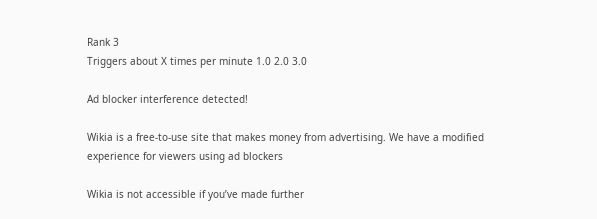Rank 3
Triggers about X times per minute 1.0 2.0 3.0

Ad blocker interference detected!

Wikia is a free-to-use site that makes money from advertising. We have a modified experience for viewers using ad blockers

Wikia is not accessible if you’ve made further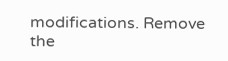modifications. Remove the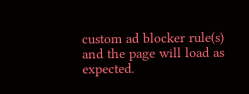custom ad blocker rule(s) and the page will load as expected.